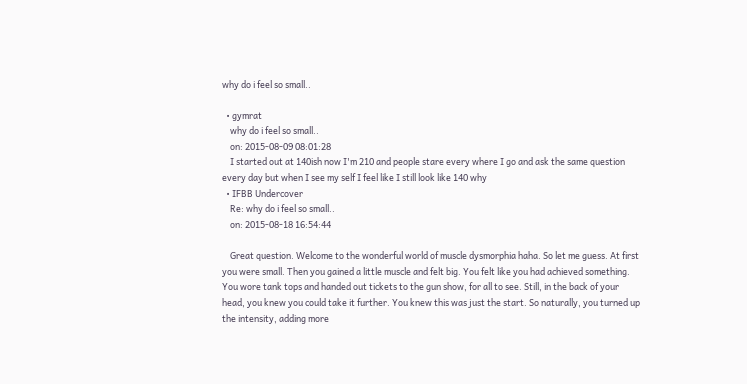why do i feel so small..

  • gymrat
    why do i feel so small..
    on: 2015-08-09 08:01:28
    I started out at 140ish now I'm 210 and people stare every where I go and ask the same question every day but when I see my self I feel like I still look like 140 why
  • IFBB Undercover
    Re: why do i feel so small..
    on: 2015-08-18 16:54:44

    Great question. Welcome to the wonderful world of muscle dysmorphia haha. So let me guess. At first you were small. Then you gained a little muscle and felt big. You felt like you had achieved something. You wore tank tops and handed out tickets to the gun show, for all to see. Still, in the back of your head, you knew you could take it further. You knew this was just the start. So naturally, you turned up the intensity, adding more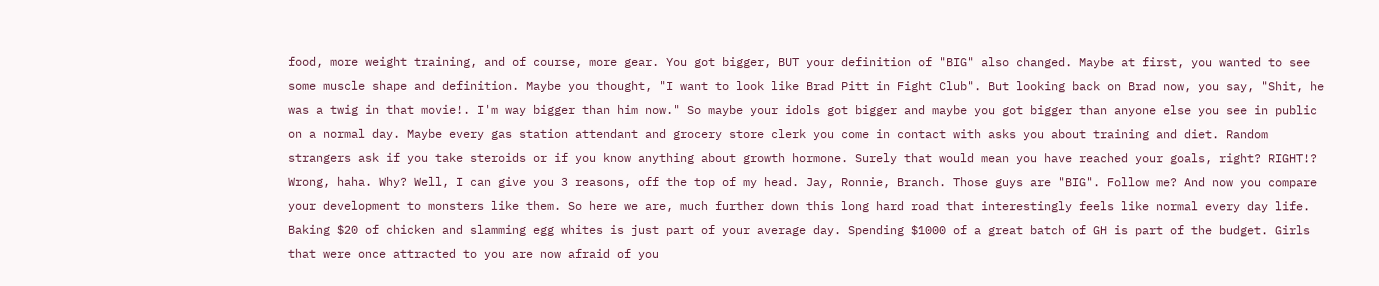food, more weight training, and of course, more gear. You got bigger, BUT your definition of "BIG" also changed. Maybe at first, you wanted to see some muscle shape and definition. Maybe you thought, "I want to look like Brad Pitt in Fight Club". But looking back on Brad now, you say, "Shit, he was a twig in that movie!. I'm way bigger than him now." So maybe your idols got bigger and maybe you got bigger than anyone else you see in public on a normal day. Maybe every gas station attendant and grocery store clerk you come in contact with asks you about training and diet. Random strangers ask if you take steroids or if you know anything about growth hormone. Surely that would mean you have reached your goals, right? RIGHT!? Wrong, haha. Why? Well, I can give you 3 reasons, off the top of my head. Jay, Ronnie, Branch. Those guys are "BIG". Follow me? And now you compare your development to monsters like them. So here we are, much further down this long hard road that interestingly feels like normal every day life. Baking $20 of chicken and slamming egg whites is just part of your average day. Spending $1000 of a great batch of GH is part of the budget. Girls that were once attracted to you are now afraid of you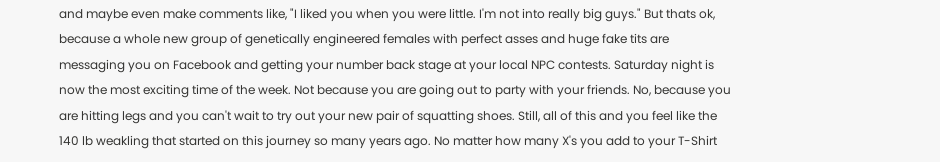and maybe even make comments like, "I liked you when you were little. I'm not into really big guys." But thats ok, because a whole new group of genetically engineered females with perfect asses and huge fake tits are messaging you on Facebook and getting your number back stage at your local NPC contests. Saturday night is now the most exciting time of the week. Not because you are going out to party with your friends. No, because you are hitting legs and you can't wait to try out your new pair of squatting shoes. Still, all of this and you feel like the 140 lb weakling that started on this journey so many years ago. No matter how many X's you add to your T-Shirt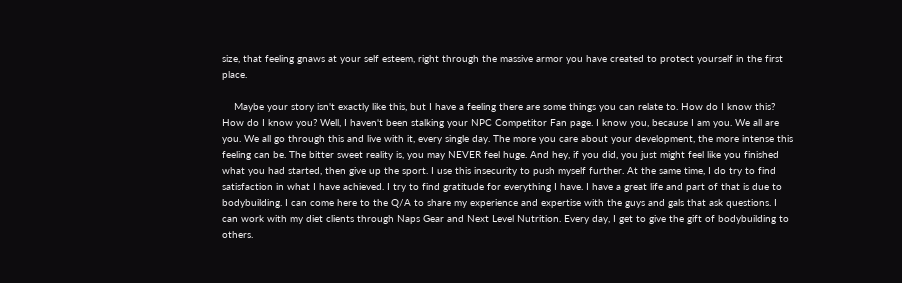size, that feeling gnaws at your self esteem, right through the massive armor you have created to protect yourself in the first place.

    Maybe your story isn't exactly like this, but I have a feeling there are some things you can relate to. How do I know this? How do I know you? Well, I haven't been stalking your NPC Competitor Fan page. I know you, because I am you. We all are you. We all go through this and live with it, every single day. The more you care about your development, the more intense this feeling can be. The bitter sweet reality is, you may NEVER feel huge. And hey, if you did, you just might feel like you finished what you had started, then give up the sport. I use this insecurity to push myself further. At the same time, I do try to find satisfaction in what I have achieved. I try to find gratitude for everything I have. I have a great life and part of that is due to bodybuilding. I can come here to the Q/A to share my experience and expertise with the guys and gals that ask questions. I can work with my diet clients through Naps Gear and Next Level Nutrition. Every day, I get to give the gift of bodybuilding to others.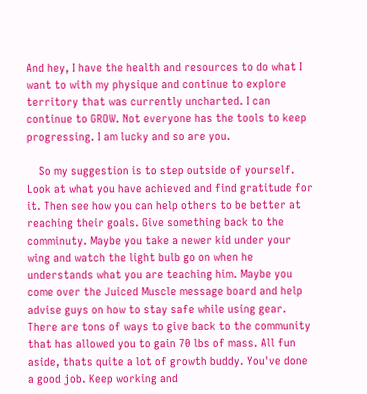And hey, I have the health and resources to do what I want to with my physique and continue to explore territory that was currently uncharted. I can continue to GROW. Not everyone has the tools to keep progressing. I am lucky and so are you.

    So my suggestion is to step outside of yourself. Look at what you have achieved and find gratitude for it. Then see how you can help others to be better at reaching their goals. Give something back to the comminuty. Maybe you take a newer kid under your wing and watch the light bulb go on when he understands what you are teaching him. Maybe you come over the Juiced Muscle message board and help advise guys on how to stay safe while using gear. There are tons of ways to give back to the community that has allowed you to gain 70 lbs of mass. All fun aside, thats quite a lot of growth buddy. You've done a good job. Keep working and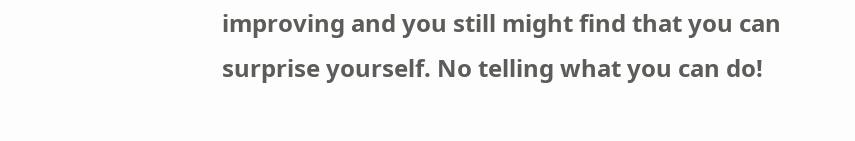improving and you still might find that you can surprise yourself. No telling what you can do!